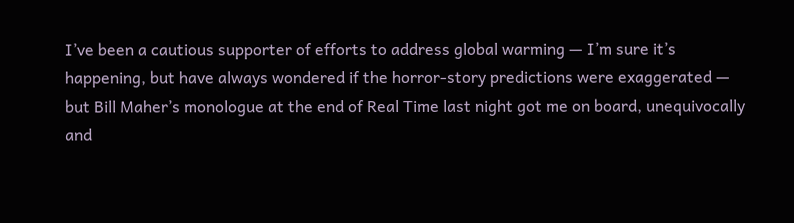I’ve been a cautious supporter of efforts to address global warming — I’m sure it’s happening, but have always wondered if the horror‐story predictions were exaggerated — but Bill Maher’s monologue at the end of Real Time last night got me on board, unequivocally and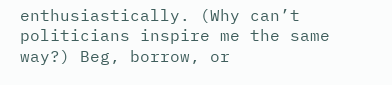enthusiastically. (Why can’t politicians inspire me the same way?) Beg, borrow, or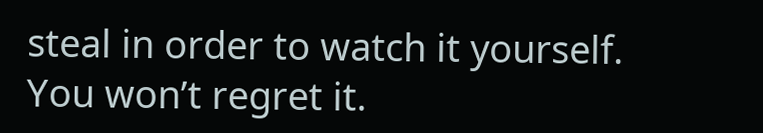steal in order to watch it yourself. You won’t regret it.